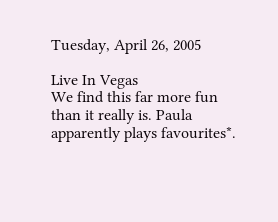Tuesday, April 26, 2005

Live In Vegas
We find this far more fun than it really is. Paula apparently plays favourites*.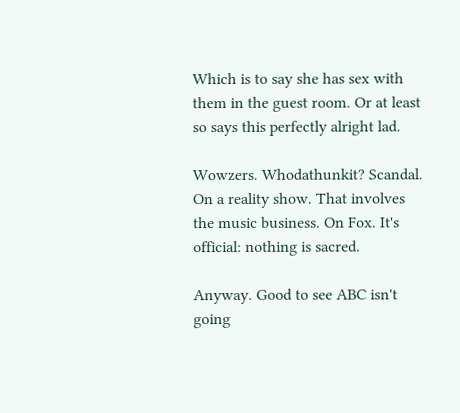Which is to say she has sex with them in the guest room. Or at least so says this perfectly alright lad.

Wowzers. Whodathunkit? Scandal. On a reality show. That involves the music business. On Fox. It's official: nothing is sacred.

Anyway. Good to see ABC isn't going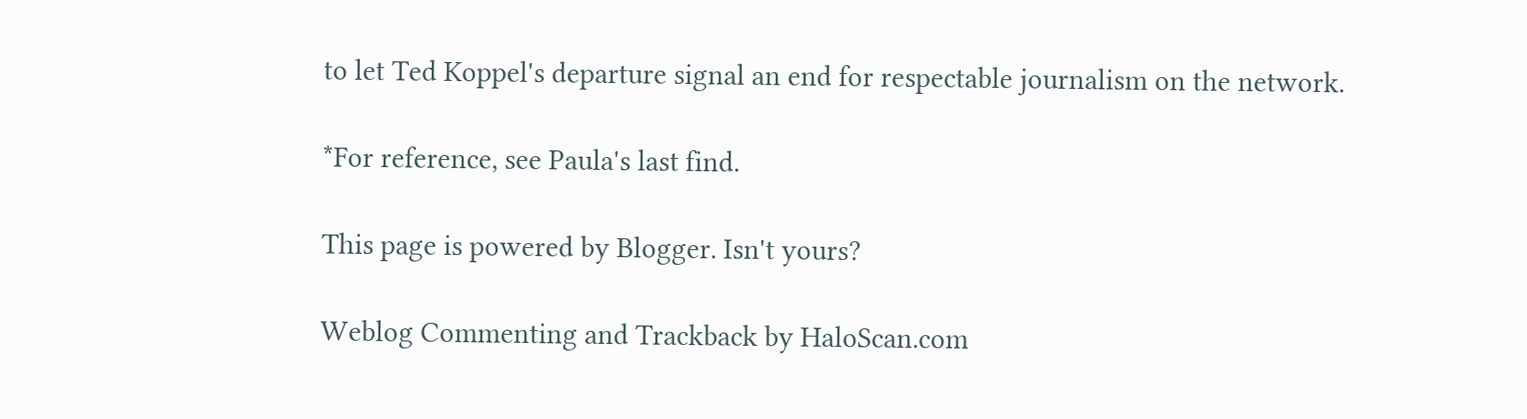to let Ted Koppel's departure signal an end for respectable journalism on the network.

*For reference, see Paula's last find.

This page is powered by Blogger. Isn't yours?

Weblog Commenting and Trackback by HaloScan.com